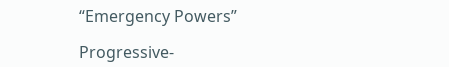“Emergency Powers”

Progressive-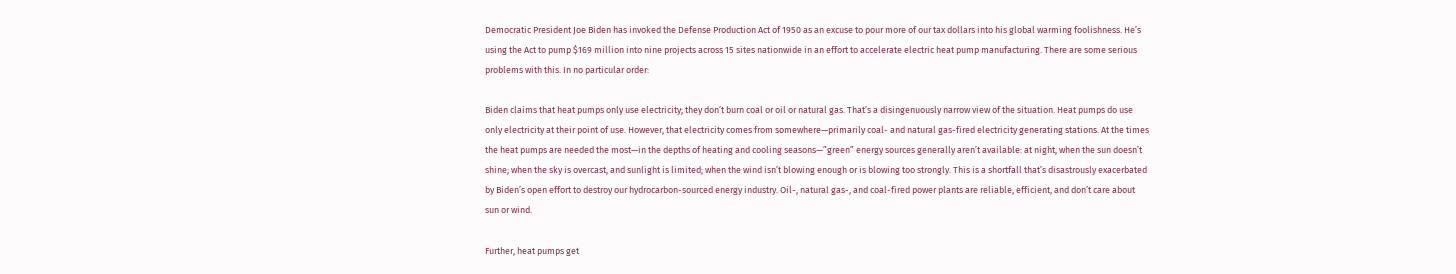Democratic President Joe Biden has invoked the Defense Production Act of 1950 as an excuse to pour more of our tax dollars into his global warming foolishness. He’s using the Act to pump $169 million into nine projects across 15 sites nationwide in an effort to accelerate electric heat pump manufacturing. There are some serious problems with this. In no particular order:

Biden claims that heat pumps only use electricity; they don’t burn coal or oil or natural gas. That’s a disingenuously narrow view of the situation. Heat pumps do use only electricity at their point of use. However, that electricity comes from somewhere—primarily coal- and natural gas-fired electricity generating stations. At the times the heat pumps are needed the most—in the depths of heating and cooling seasons—”green” energy sources generally aren’t available: at night, when the sun doesn’t shine; when the sky is overcast, and sunlight is limited; when the wind isn’t blowing enough or is blowing too strongly. This is a shortfall that’s disastrously exacerbated by Biden’s open effort to destroy our hydrocarbon-sourced energy industry. Oil-, natural gas-, and coal-fired power plants are reliable, efficient, and don’t care about sun or wind.

Further, heat pumps get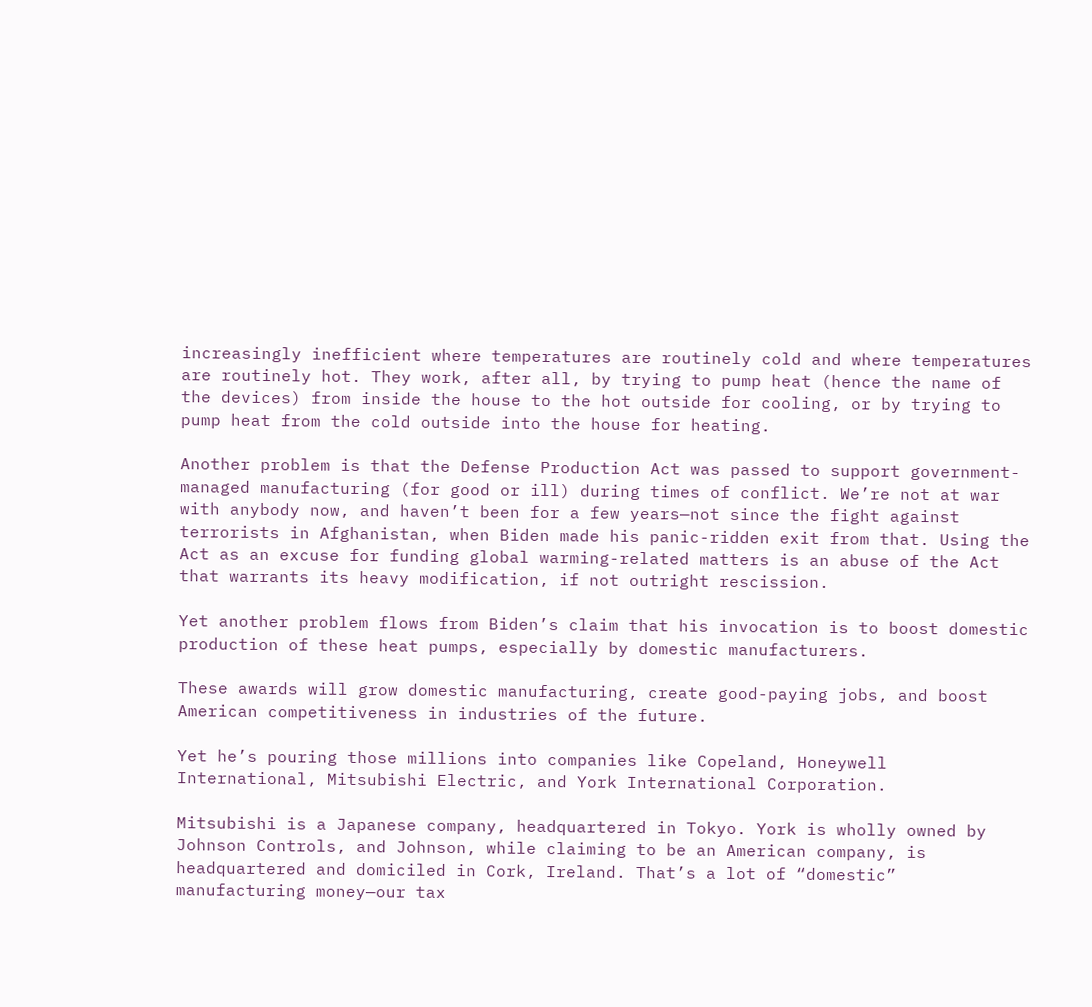increasingly inefficient where temperatures are routinely cold and where temperatures are routinely hot. They work, after all, by trying to pump heat (hence the name of the devices) from inside the house to the hot outside for cooling, or by trying to pump heat from the cold outside into the house for heating.

Another problem is that the Defense Production Act was passed to support government-managed manufacturing (for good or ill) during times of conflict. We’re not at war with anybody now, and haven’t been for a few years—not since the fight against terrorists in Afghanistan, when Biden made his panic-ridden exit from that. Using the Act as an excuse for funding global warming-related matters is an abuse of the Act that warrants its heavy modification, if not outright rescission.

Yet another problem flows from Biden’s claim that his invocation is to boost domestic production of these heat pumps, especially by domestic manufacturers.

These awards will grow domestic manufacturing, create good-paying jobs, and boost American competitiveness in industries of the future.

Yet he’s pouring those millions into companies like Copeland, Honeywell International, Mitsubishi Electric, and York International Corporation.

Mitsubishi is a Japanese company, headquartered in Tokyo. York is wholly owned by Johnson Controls, and Johnson, while claiming to be an American company, is headquartered and domiciled in Cork, Ireland. That’s a lot of “domestic” manufacturing money—our tax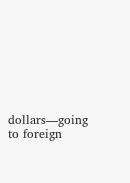dollars—going to foreign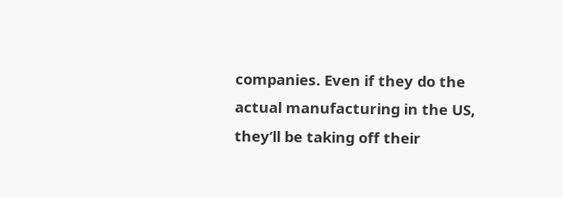companies. Even if they do the actual manufacturing in the US, they’ll be taking off their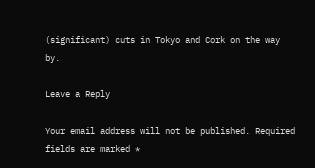(significant) cuts in Tokyo and Cork on the way by.

Leave a Reply

Your email address will not be published. Required fields are marked *